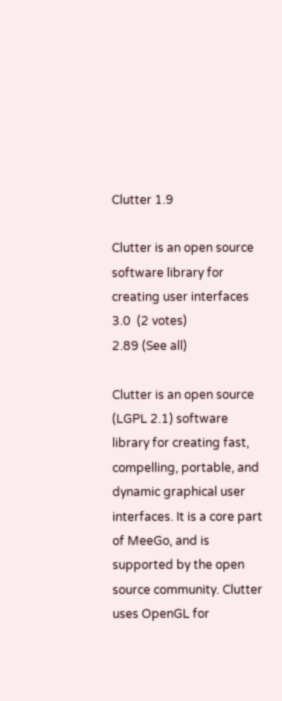Clutter 1.9

Clutter is an open source software library for creating user interfaces
3.0  (2 votes)
2.89 (See all)

Clutter is an open source (LGPL 2.1) software library for creating fast, compelling, portable, and dynamic graphical user interfaces. It is a core part of MeeGo, and is supported by the open source community. Clutter uses OpenGL for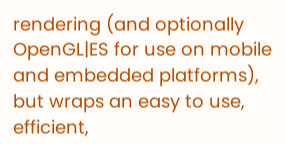rendering (and optionally OpenGL|ES for use on mobile and embedded platforms), but wraps an easy to use, efficient,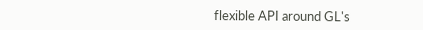flexible API around GL's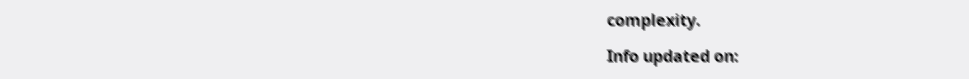complexity.

Info updated on: